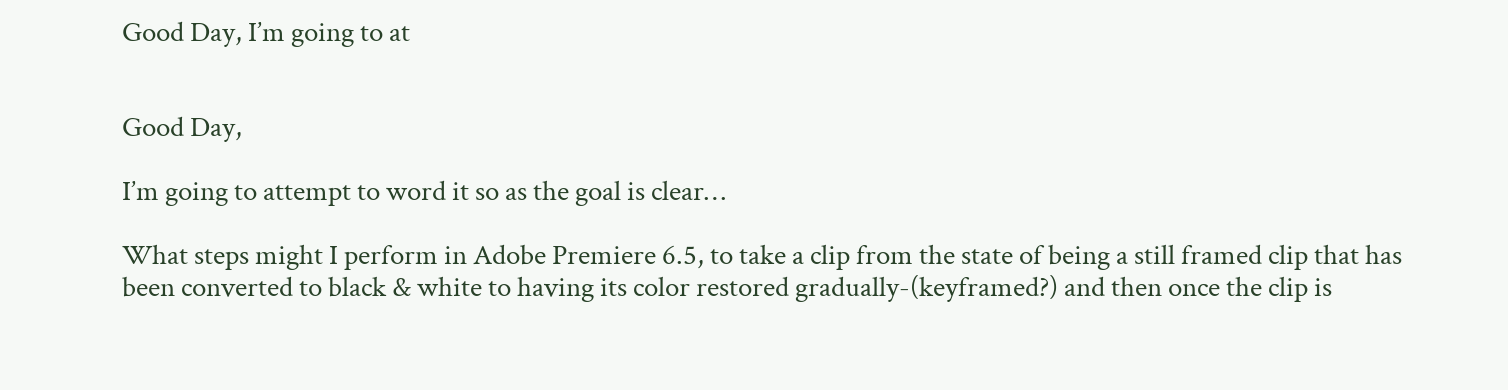Good Day, I’m going to at


Good Day,

I’m going to attempt to word it so as the goal is clear…

What steps might I perform in Adobe Premiere 6.5, to take a clip from the state of being a still framed clip that has been converted to black & white to having its color restored gradually-(keyframed?) and then once the clip is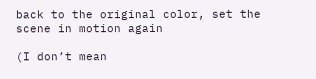back to the original color, set the scene in motion again

(I don’t mean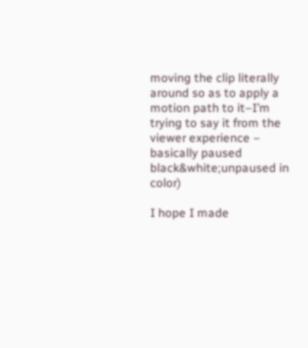moving the clip literally around so as to apply a motion path to it–I’m trying to say it from the viewer experience – basically paused black&white;unpaused in color)

I hope I made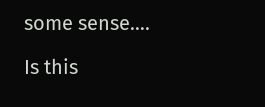some sense….

Is this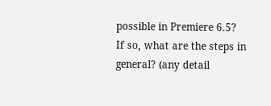possible in Premiere 6.5?
If so, what are the steps in general? (any detail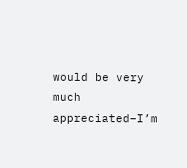would be very much appreciated–I’m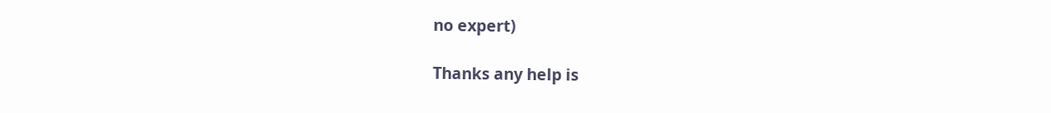no expert)

Thanks any help is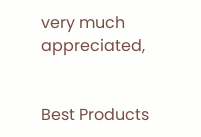very much appreciated,


Best Products